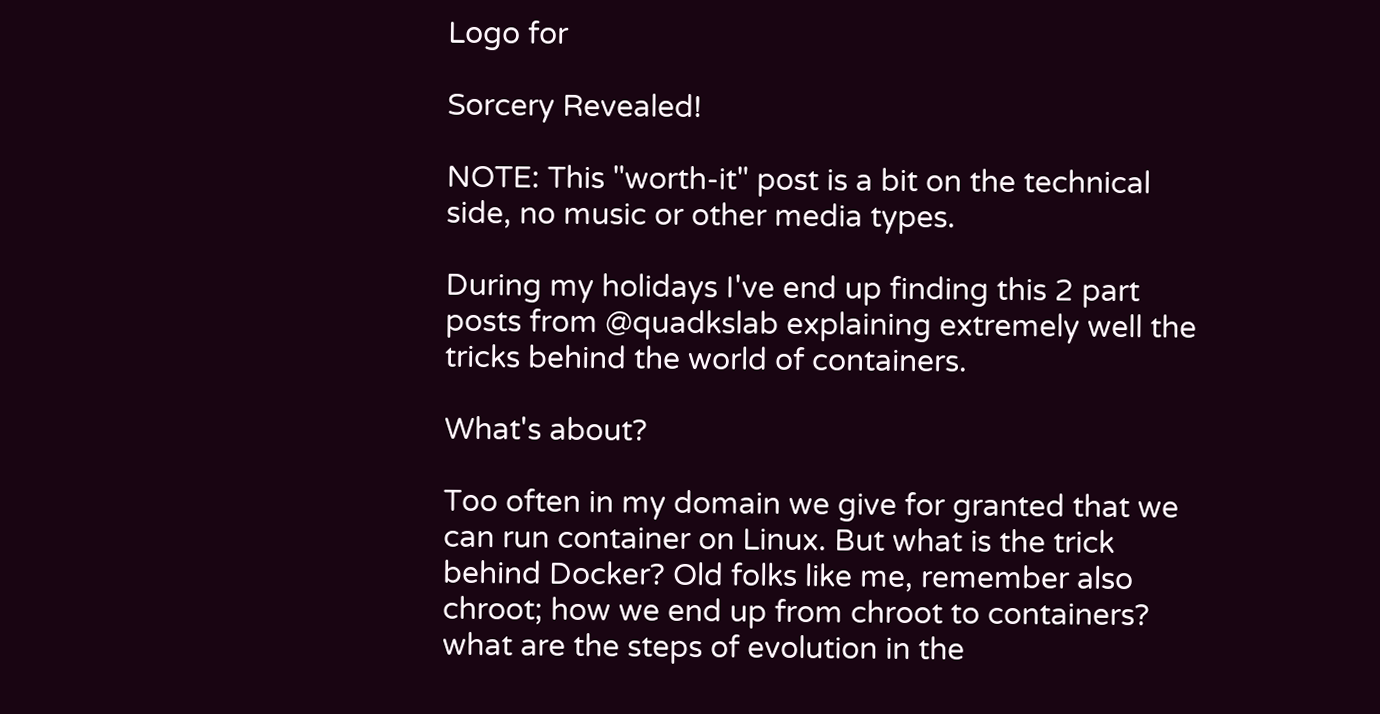Logo for

Sorcery Revealed!

NOTE: This "worth-it" post is a bit on the technical side, no music or other media types.

During my holidays I've end up finding this 2 part posts from @quadkslab explaining extremely well the tricks behind the world of containers.

What's about?

Too often in my domain we give for granted that we can run container on Linux. But what is the trick behind Docker? Old folks like me, remember also chroot; how we end up from chroot to containers? what are the steps of evolution in the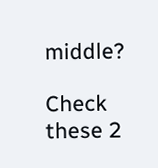middle?

Check these 2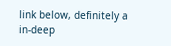link below, definitely a in-deep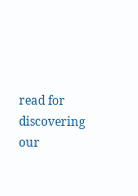read for discovering our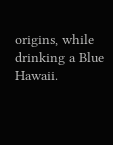origins, while drinking a Blue Hawaii.